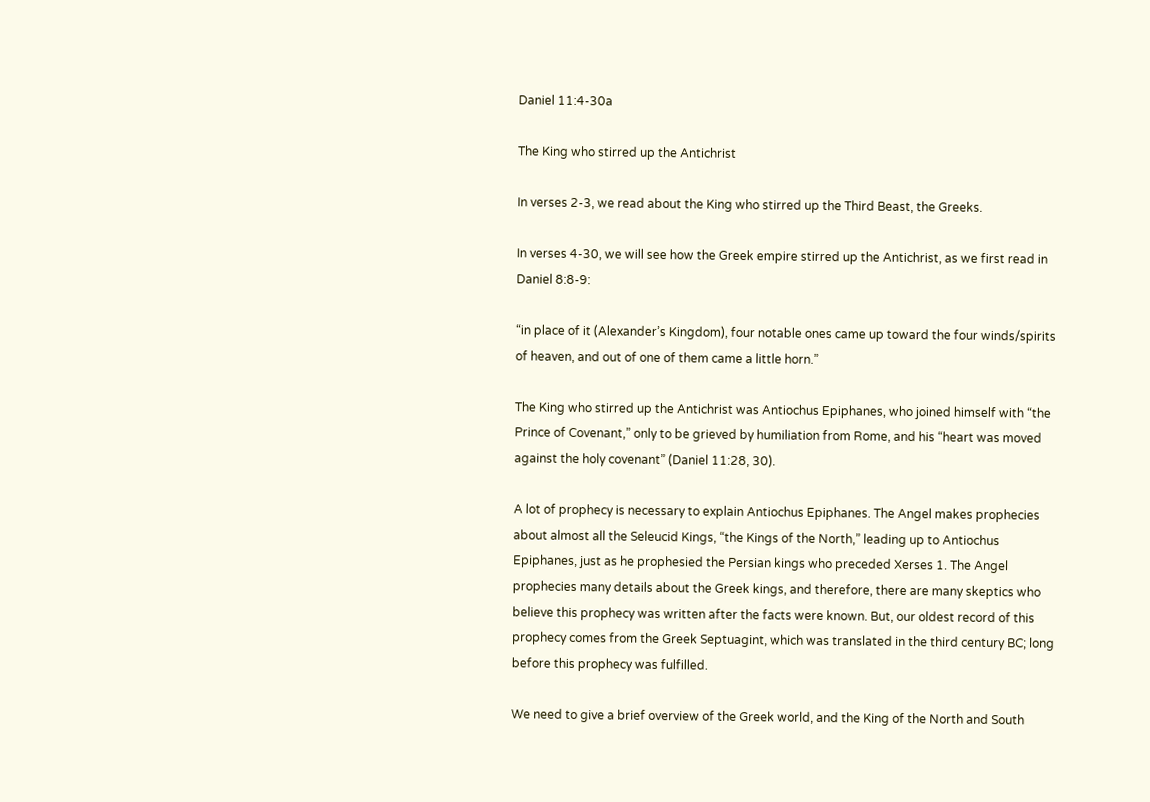Daniel 11:4-30a

The King who stirred up the Antichrist

In verses 2-3, we read about the King who stirred up the Third Beast, the Greeks.

In verses 4-30, we will see how the Greek empire stirred up the Antichrist, as we first read in Daniel 8:8-9:

“in place of it (Alexander’s Kingdom), four notable ones came up toward the four winds/spirits of heaven, and out of one of them came a little horn.”

The King who stirred up the Antichrist was Antiochus Epiphanes, who joined himself with “the Prince of Covenant,” only to be grieved by humiliation from Rome, and his “heart was moved against the holy covenant” (Daniel 11:28, 30).

A lot of prophecy is necessary to explain Antiochus Epiphanes. The Angel makes prophecies about almost all the Seleucid Kings, “the Kings of the North,” leading up to Antiochus Epiphanes, just as he prophesied the Persian kings who preceded Xerses 1. The Angel prophecies many details about the Greek kings, and therefore, there are many skeptics who believe this prophecy was written after the facts were known. But, our oldest record of this prophecy comes from the Greek Septuagint, which was translated in the third century BC; long before this prophecy was fulfilled.

We need to give a brief overview of the Greek world, and the King of the North and South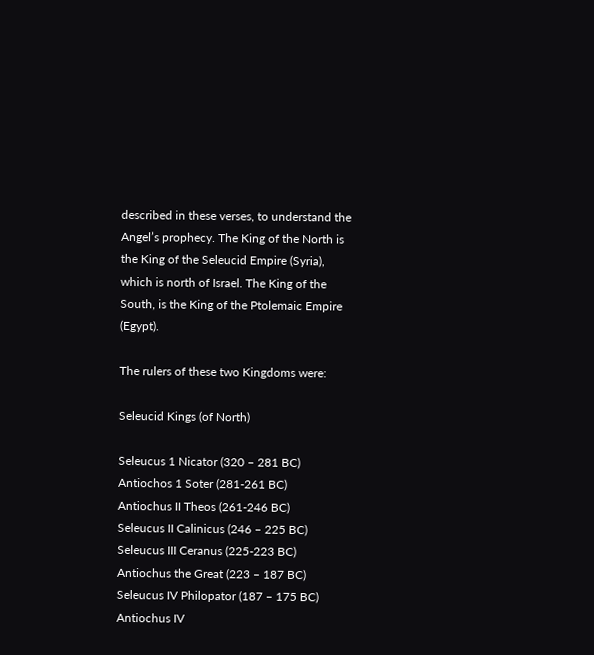described in these verses, to understand the Angel’s prophecy. The King of the North is the King of the Seleucid Empire (Syria), which is north of Israel. The King of the South, is the King of the Ptolemaic Empire (Egypt).

The rulers of these two Kingdoms were:

Seleucid Kings (of North)

Seleucus 1 Nicator (320 – 281 BC)
Antiochos 1 Soter (281-261 BC)
Antiochus II Theos (261-246 BC)
Seleucus II Calinicus (246 – 225 BC)
Seleucus III Ceranus (225-223 BC)
Antiochus the Great (223 – 187 BC)
Seleucus IV Philopator (187 – 175 BC)
Antiochus IV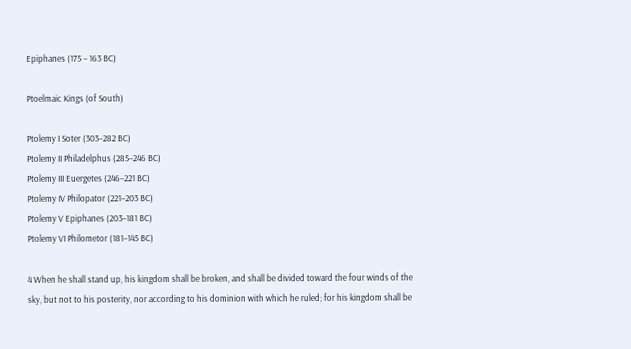Epiphanes (175 – 163 BC)

Ptoelmaic Kings (of South)

Ptolemy I Soter (303–282 BC)
Ptolemy II Philadelphus (285–246 BC)
Ptolemy III Euergetes (246–221 BC)
Ptolemy IV Philopator (221–203 BC)
Ptolemy V Epiphanes (203–181 BC)
Ptolemy VI Philometor (181–145 BC)

4 When he shall stand up, his kingdom shall be broken, and shall be divided toward the four winds of the sky, but not to his posterity, nor according to his dominion with which he ruled; for his kingdom shall be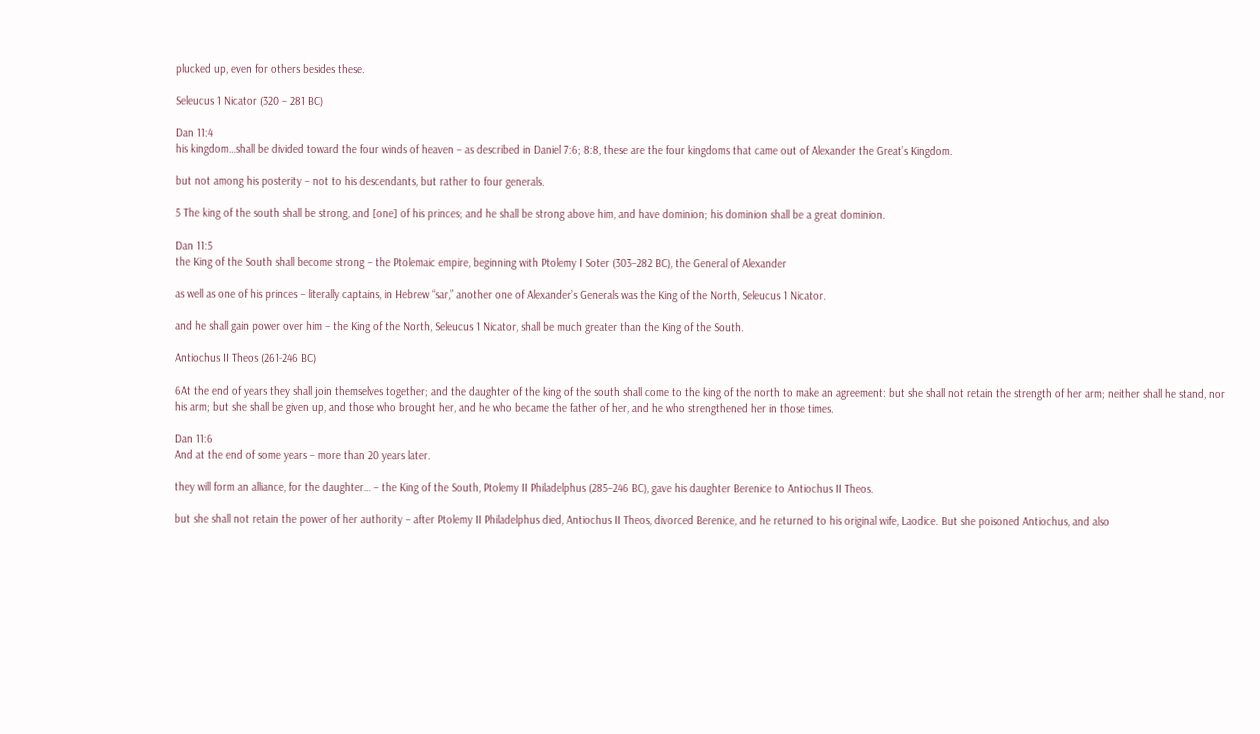plucked up, even for others besides these.

Seleucus 1 Nicator (320 – 281 BC)

Dan 11:4
his kingdom…shall be divided toward the four winds of heaven – as described in Daniel 7:6; 8:8, these are the four kingdoms that came out of Alexander the Great’s Kingdom.

but not among his posterity – not to his descendants, but rather to four generals.

5 The king of the south shall be strong, and [one] of his princes; and he shall be strong above him, and have dominion; his dominion shall be a great dominion.

Dan 11:5
the King of the South shall become strong – the Ptolemaic empire, beginning with Ptolemy I Soter (303–282 BC), the General of Alexander

as well as one of his princes – literally captains, in Hebrew “sar,” another one of Alexander’s Generals was the King of the North, Seleucus 1 Nicator.

and he shall gain power over him – the King of the North, Seleucus 1 Nicator, shall be much greater than the King of the South.

Antiochus II Theos (261-246 BC)

6At the end of years they shall join themselves together; and the daughter of the king of the south shall come to the king of the north to make an agreement: but she shall not retain the strength of her arm; neither shall he stand, nor his arm; but she shall be given up, and those who brought her, and he who became the father of her, and he who strengthened her in those times.

Dan 11:6
And at the end of some years – more than 20 years later.

they will form an alliance, for the daughter… – the King of the South, Ptolemy II Philadelphus (285–246 BC), gave his daughter Berenice to Antiochus II Theos.

but she shall not retain the power of her authority – after Ptolemy II Philadelphus died, Antiochus II Theos, divorced Berenice, and he returned to his original wife, Laodice. But she poisoned Antiochus, and also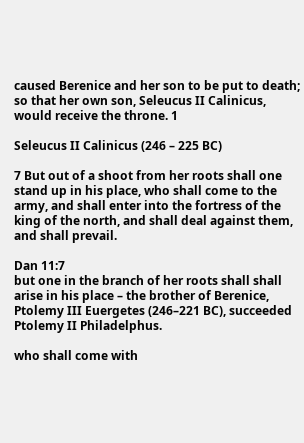caused Berenice and her son to be put to death; so that her own son, Seleucus II Calinicus, would receive the throne. 1

Seleucus II Calinicus (246 – 225 BC)

7 But out of a shoot from her roots shall one stand up in his place, who shall come to the army, and shall enter into the fortress of the king of the north, and shall deal against them, and shall prevail.

Dan 11:7
but one in the branch of her roots shall shall arise in his place – the brother of Berenice, Ptolemy III Euergetes (246–221 BC), succeeded Ptolemy II Philadelphus.

who shall come with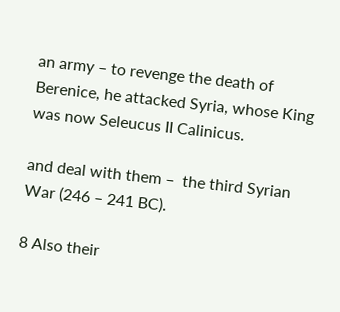an army – to revenge the death of Berenice, he attacked Syria, whose King was now Seleucus II Calinicus.

and deal with them –  the third Syrian War (246 – 241 BC).

8 Also their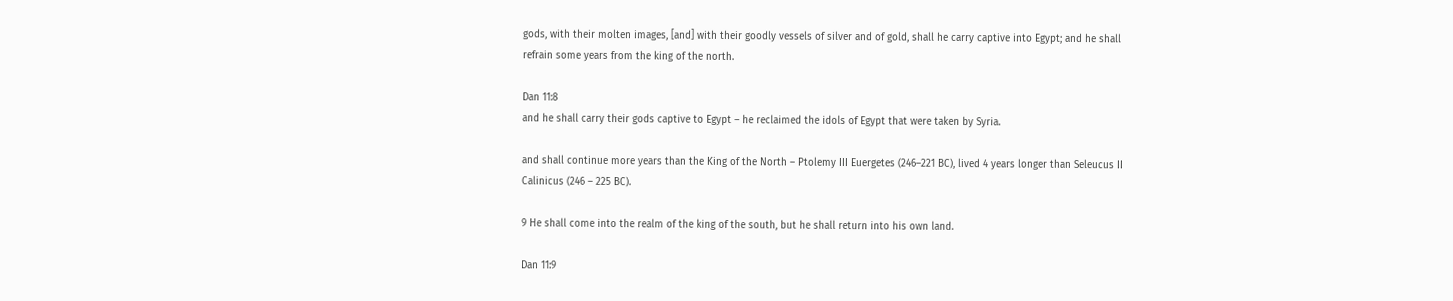gods, with their molten images, [and] with their goodly vessels of silver and of gold, shall he carry captive into Egypt; and he shall refrain some years from the king of the north.

Dan 11:8
and he shall carry their gods captive to Egypt – he reclaimed the idols of Egypt that were taken by Syria.

and shall continue more years than the King of the North – Ptolemy III Euergetes (246–221 BC), lived 4 years longer than Seleucus II Calinicus (246 – 225 BC).

9 He shall come into the realm of the king of the south, but he shall return into his own land.

Dan 11:9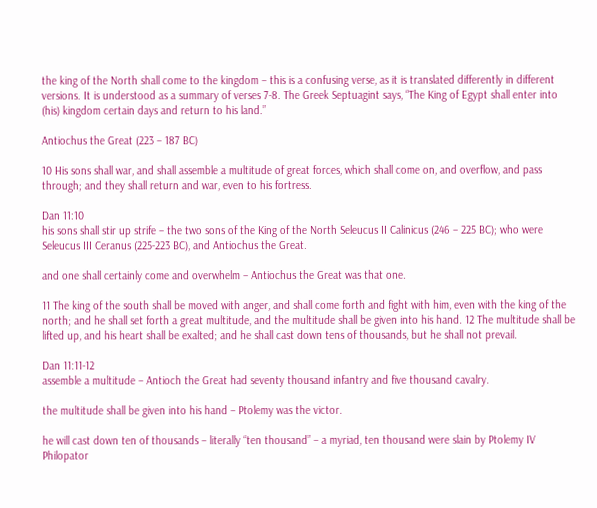the king of the North shall come to the kingdom – this is a confusing verse, as it is translated differently in different versions. It is understood as a summary of verses 7-8. The Greek Septuagint says, “The King of Egypt shall enter into (his) kingdom certain days and return to his land.”

Antiochus the Great (223 – 187 BC)

10 His sons shall war, and shall assemble a multitude of great forces, which shall come on, and overflow, and pass through; and they shall return and war, even to his fortress.

Dan 11:10
his sons shall stir up strife – the two sons of the King of the North Seleucus II Calinicus (246 – 225 BC); who were Seleucus III Ceranus (225-223 BC), and Antiochus the Great.

and one shall certainly come and overwhelm – Antiochus the Great was that one.

11 The king of the south shall be moved with anger, and shall come forth and fight with him, even with the king of the north; and he shall set forth a great multitude, and the multitude shall be given into his hand. 12 The multitude shall be lifted up, and his heart shall be exalted; and he shall cast down tens of thousands, but he shall not prevail.

Dan 11:11-12
assemble a multitude – Antioch the Great had seventy thousand infantry and five thousand cavalry.

the multitude shall be given into his hand – Ptolemy was the victor.

he will cast down ten of thousands – literally “ten thousand” – a myriad, ten thousand were slain by Ptolemy IV Philopator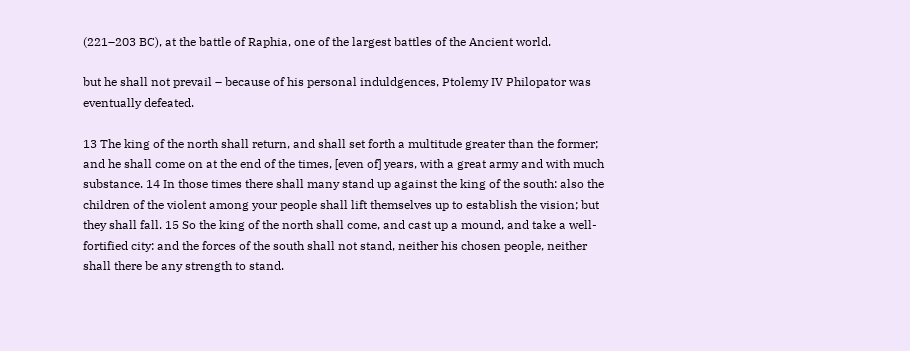(221–203 BC), at the battle of Raphia, one of the largest battles of the Ancient world.

but he shall not prevail – because of his personal induldgences, Ptolemy IV Philopator was eventually defeated.

13 The king of the north shall return, and shall set forth a multitude greater than the former; and he shall come on at the end of the times, [even of] years, with a great army and with much substance. 14 In those times there shall many stand up against the king of the south: also the children of the violent among your people shall lift themselves up to establish the vision; but they shall fall. 15 So the king of the north shall come, and cast up a mound, and take a well-fortified city: and the forces of the south shall not stand, neither his chosen people, neither shall there be any strength to stand.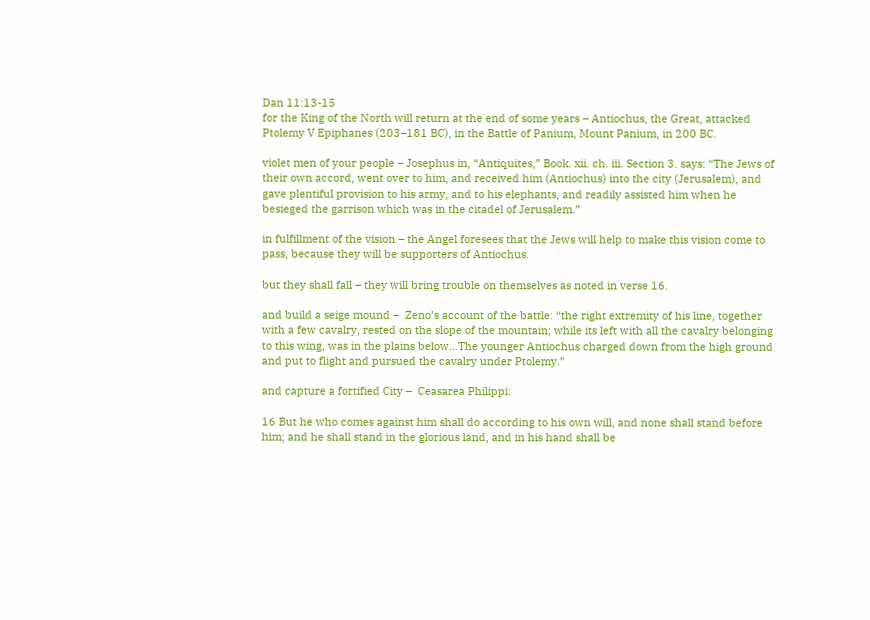Dan 11:13-15
for the King of the North will return at the end of some years – Antiochus, the Great, attacked Ptolemy V Epiphanes (203–181 BC), in the Battle of Panium, Mount Panium, in 200 BC.

violet men of your people – Josephus in, “Antiquites,” Book. xii. ch. iii. Section 3. says: “The Jews of their own accord, went over to him, and received him (Antiochus) into the city (Jerusalem), and gave plentiful provision to his army, and to his elephants, and readily assisted him when he besieged the garrison which was in the citadel of Jerusalem.”

in fulfillment of the vision – the Angel foresees that the Jews will help to make this vision come to pass, because they will be supporters of Antiochus.

but they shall fall – they will bring trouble on themselves as noted in verse 16.

and build a seige mound –  Zeno’s account of the battle: “the right extremity of his line, together with a few cavalry, rested on the slope of the mountain; while its left with all the cavalry belonging to this wing, was in the plains below…The younger Antiochus charged down from the high ground and put to flight and pursued the cavalry under Ptolemy.”

and capture a fortified City –  Ceasarea Philippi:

16 But he who comes against him shall do according to his own will, and none shall stand before him; and he shall stand in the glorious land, and in his hand shall be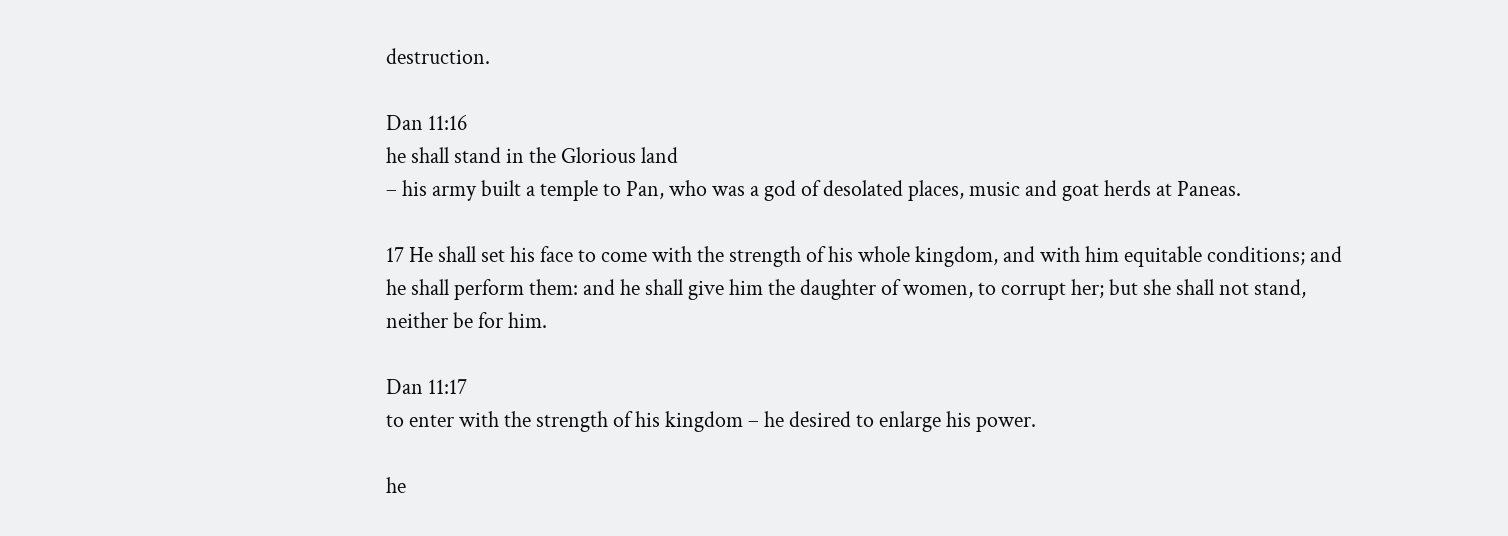destruction.

Dan 11:16
he shall stand in the Glorious land
– his army built a temple to Pan, who was a god of desolated places, music and goat herds at Paneas.

17 He shall set his face to come with the strength of his whole kingdom, and with him equitable conditions; and he shall perform them: and he shall give him the daughter of women, to corrupt her; but she shall not stand, neither be for him.

Dan 11:17
to enter with the strength of his kingdom – he desired to enlarge his power.

he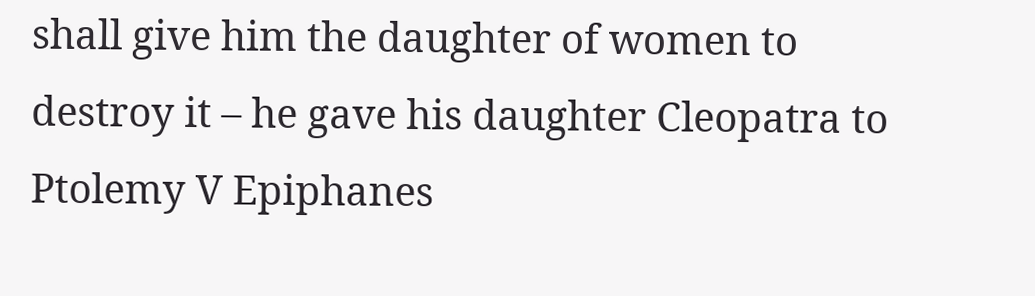shall give him the daughter of women to destroy it – he gave his daughter Cleopatra to Ptolemy V Epiphanes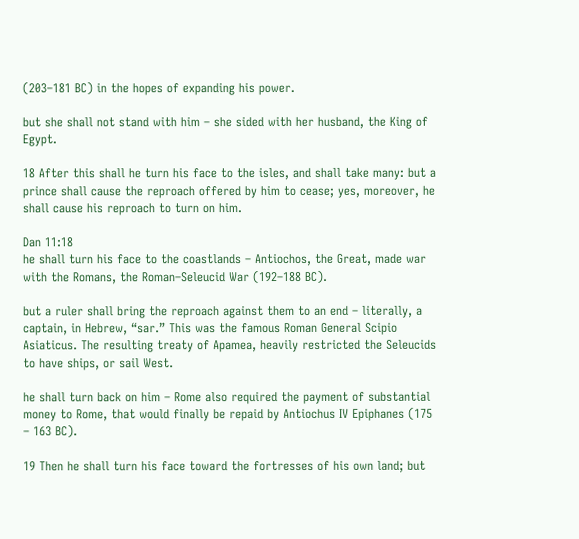(203–181 BC) in the hopes of expanding his power.

but she shall not stand with him – she sided with her husband, the King of Egypt.

18 After this shall he turn his face to the isles, and shall take many: but a prince shall cause the reproach offered by him to cease; yes, moreover, he shall cause his reproach to turn on him.

Dan 11:18
he shall turn his face to the coastlands – Antiochos, the Great, made war with the Romans, the Roman–Seleucid War (192–188 BC).

but a ruler shall bring the reproach against them to an end – literally, a captain, in Hebrew, “sar.” This was the famous Roman General Scipio Asiaticus. The resulting treaty of Apamea, heavily restricted the Seleucids to have ships, or sail West.

he shall turn back on him – Rome also required the payment of substantial money to Rome, that would finally be repaid by Antiochus IV Epiphanes (175 – 163 BC).

19 Then he shall turn his face toward the fortresses of his own land; but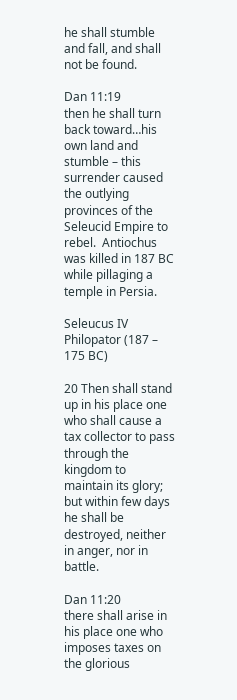he shall stumble and fall, and shall not be found.

Dan 11:19
then he shall turn back toward…his own land and stumble – this surrender caused the outlying provinces of the Seleucid Empire to rebel.  Antiochus was killed in 187 BC while pillaging a temple in Persia.

Seleucus IV Philopator (187 – 175 BC)

20 Then shall stand up in his place one who shall cause a tax collector to pass through the kingdom to maintain its glory; but within few days he shall be destroyed, neither in anger, nor in battle.

Dan 11:20
there shall arise in his place one who imposes taxes on the glorious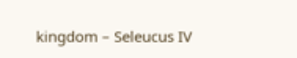kingdom – Seleucus IV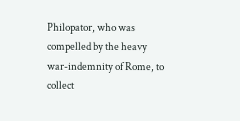Philopator, who was compelled by the heavy war-indemnity of Rome, to collect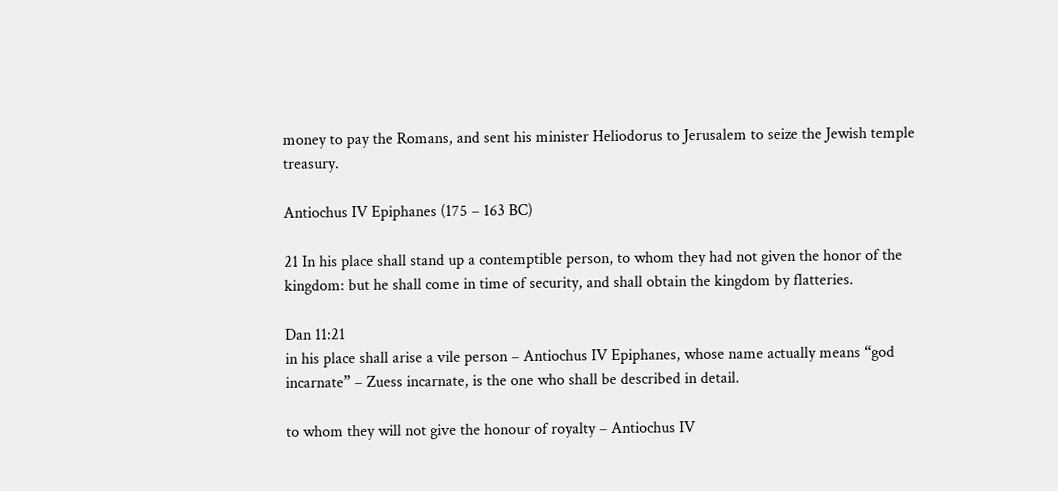money to pay the Romans, and sent his minister Heliodorus to Jerusalem to seize the Jewish temple treasury.

Antiochus IV Epiphanes (175 – 163 BC)

21 In his place shall stand up a contemptible person, to whom they had not given the honor of the kingdom: but he shall come in time of security, and shall obtain the kingdom by flatteries.

Dan 11:21
in his place shall arise a vile person – Antiochus IV Epiphanes, whose name actually means “god incarnate” – Zuess incarnate, is the one who shall be described in detail.

to whom they will not give the honour of royalty – Antiochus IV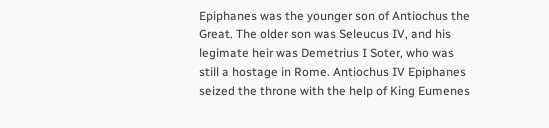Epiphanes was the younger son of Antiochus the Great. The older son was Seleucus IV, and his legimate heir was Demetrius I Soter, who was still a hostage in Rome. Antiochus IV Epiphanes seized the throne with the help of King Eumenes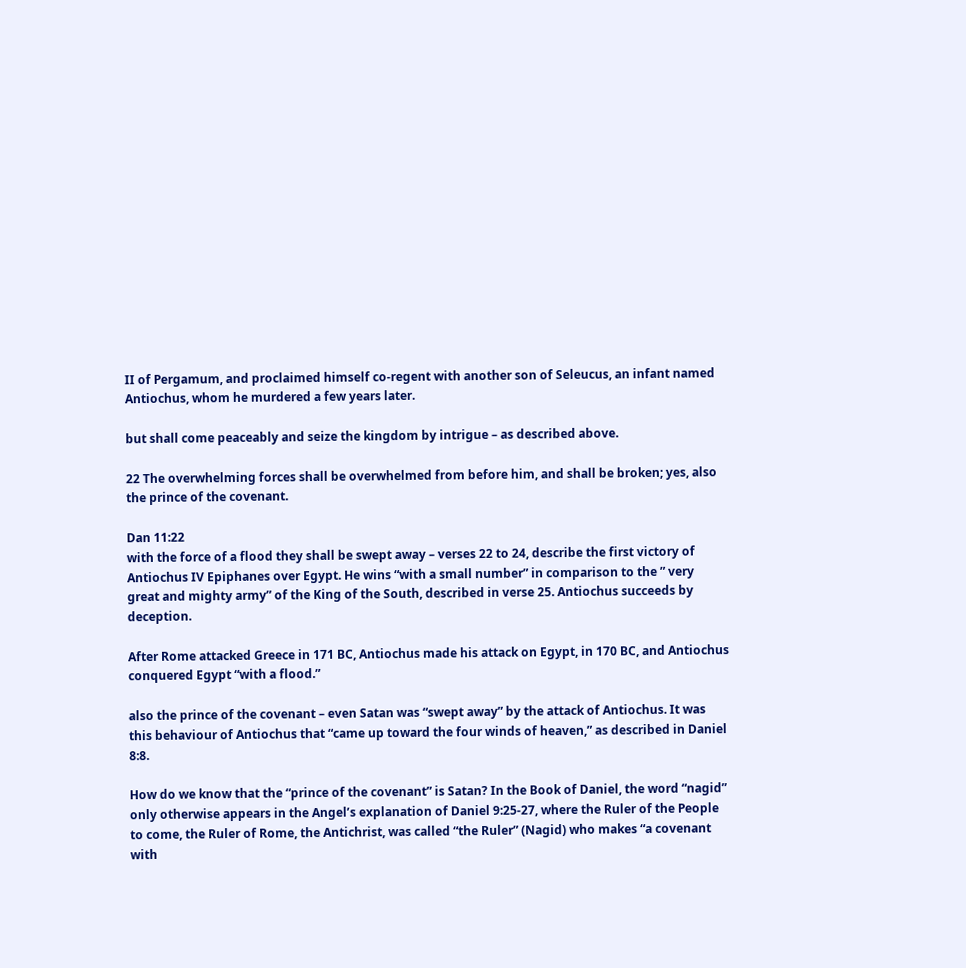II of Pergamum, and proclaimed himself co-regent with another son of Seleucus, an infant named Antiochus, whom he murdered a few years later.

but shall come peaceably and seize the kingdom by intrigue – as described above.

22 The overwhelming forces shall be overwhelmed from before him, and shall be broken; yes, also the prince of the covenant.

Dan 11:22
with the force of a flood they shall be swept away – verses 22 to 24, describe the first victory of Antiochus IV Epiphanes over Egypt. He wins “with a small number” in comparison to the ” very great and mighty army” of the King of the South, described in verse 25. Antiochus succeeds by deception.

After Rome attacked Greece in 171 BC, Antiochus made his attack on Egypt, in 170 BC, and Antiochus conquered Egypt “with a flood.”

also the prince of the covenant – even Satan was “swept away” by the attack of Antiochus. It was this behaviour of Antiochus that “came up toward the four winds of heaven,” as described in Daniel 8:8.

How do we know that the “prince of the covenant” is Satan? In the Book of Daniel, the word “nagid” only otherwise appears in the Angel’s explanation of Daniel 9:25-27, where the Ruler of the People to come, the Ruler of Rome, the Antichrist, was called “the Ruler” (Nagid) who makes “a covenant with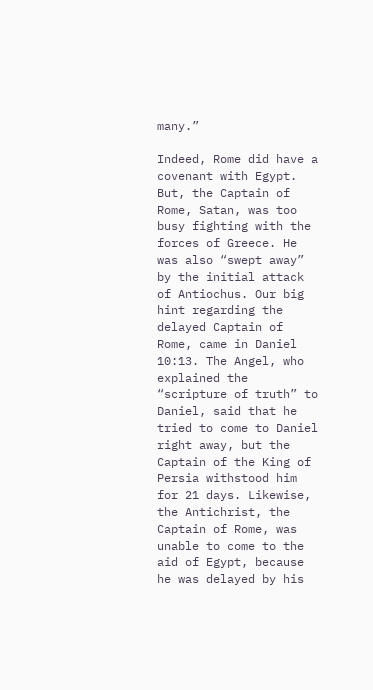many.”

Indeed, Rome did have a covenant with Egypt. But, the Captain of Rome, Satan, was too busy fighting with the forces of Greece. He was also “swept away” by the initial attack of Antiochus. Our big hint regarding the delayed Captain of Rome, came in Daniel 10:13. The Angel, who explained the “scripture of truth” to Daniel, said that he tried to come to Daniel right away, but the Captain of the King of Persia withstood him for 21 days. Likewise, the Antichrist, the Captain of Rome, was unable to come to the aid of Egypt, because he was delayed by his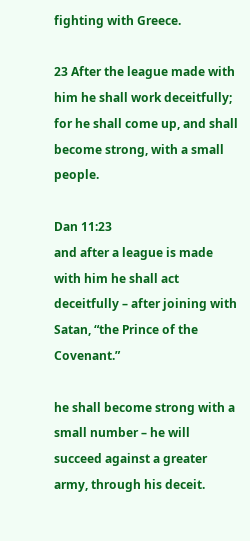fighting with Greece.

23 After the league made with him he shall work deceitfully; for he shall come up, and shall become strong, with a small people.

Dan 11:23
and after a league is made with him he shall act deceitfully – after joining with Satan, “the Prince of the Covenant.”

he shall become strong with a small number – he will succeed against a greater army, through his deceit.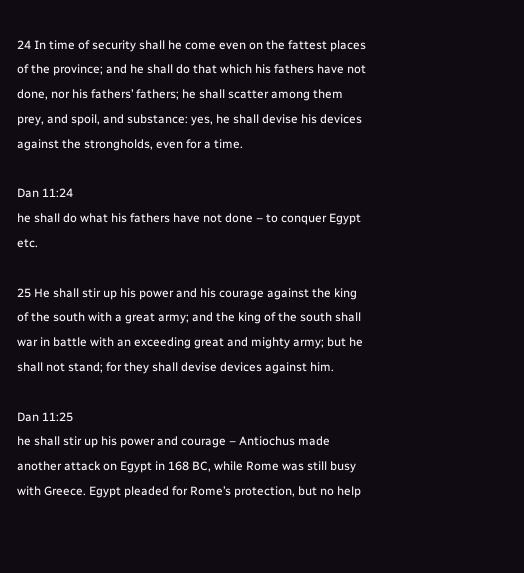24 In time of security shall he come even on the fattest places of the province; and he shall do that which his fathers have not done, nor his fathers’ fathers; he shall scatter among them prey, and spoil, and substance: yes, he shall devise his devices against the strongholds, even for a time.

Dan 11:24
he shall do what his fathers have not done – to conquer Egypt etc.

25 He shall stir up his power and his courage against the king of the south with a great army; and the king of the south shall war in battle with an exceeding great and mighty army; but he shall not stand; for they shall devise devices against him.

Dan 11:25
he shall stir up his power and courage – Antiochus made another attack on Egypt in 168 BC, while Rome was still busy with Greece. Egypt pleaded for Rome’s protection, but no help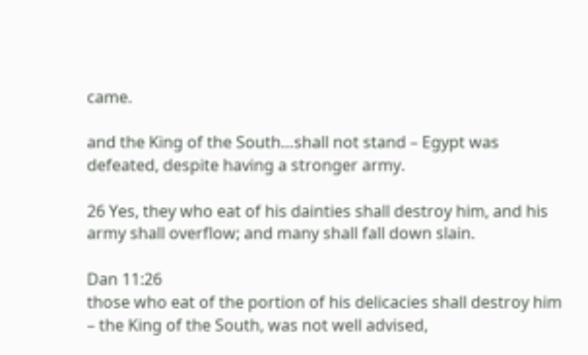came.

and the King of the South…shall not stand – Egypt was defeated, despite having a stronger army.

26 Yes, they who eat of his dainties shall destroy him, and his army shall overflow; and many shall fall down slain.

Dan 11:26
those who eat of the portion of his delicacies shall destroy him – the King of the South, was not well advised,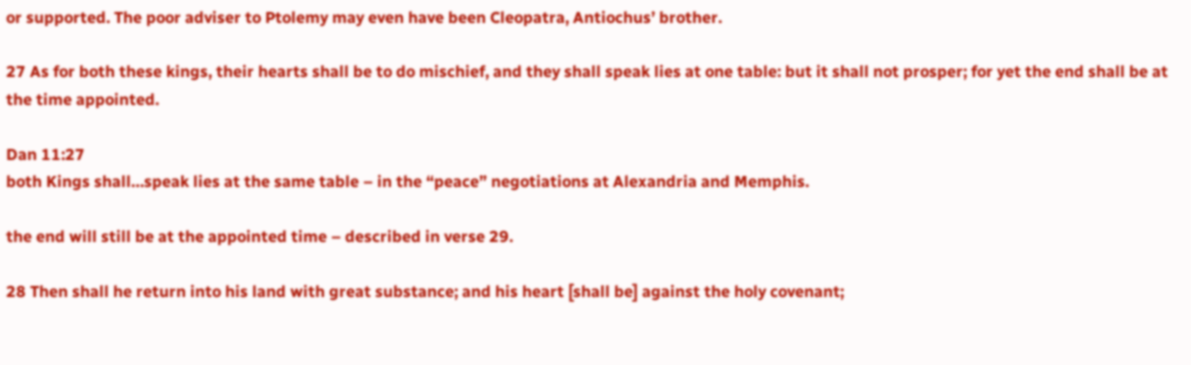or supported. The poor adviser to Ptolemy may even have been Cleopatra, Antiochus’ brother.

27 As for both these kings, their hearts shall be to do mischief, and they shall speak lies at one table: but it shall not prosper; for yet the end shall be at the time appointed.

Dan 11:27
both Kings shall…speak lies at the same table – in the “peace” negotiations at Alexandria and Memphis.

the end will still be at the appointed time – described in verse 29.

28 Then shall he return into his land with great substance; and his heart [shall be] against the holy covenant;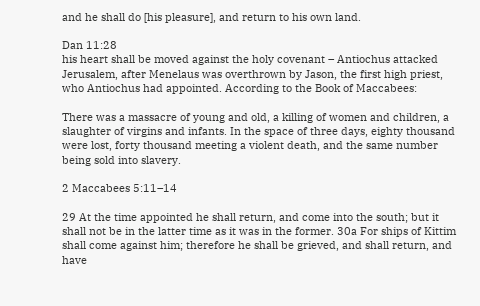and he shall do [his pleasure], and return to his own land.

Dan 11:28
his heart shall be moved against the holy covenant – Antiochus attacked Jerusalem, after Menelaus was overthrown by Jason, the first high priest, who Antiochus had appointed. According to the Book of Maccabees:

There was a massacre of young and old, a killing of women and children, a slaughter of virgins and infants. In the space of three days, eighty thousand were lost, forty thousand meeting a violent death, and the same number being sold into slavery.

2 Maccabees 5:11–14

29 At the time appointed he shall return, and come into the south; but it shall not be in the latter time as it was in the former. 30a For ships of Kittim shall come against him; therefore he shall be grieved, and shall return, and have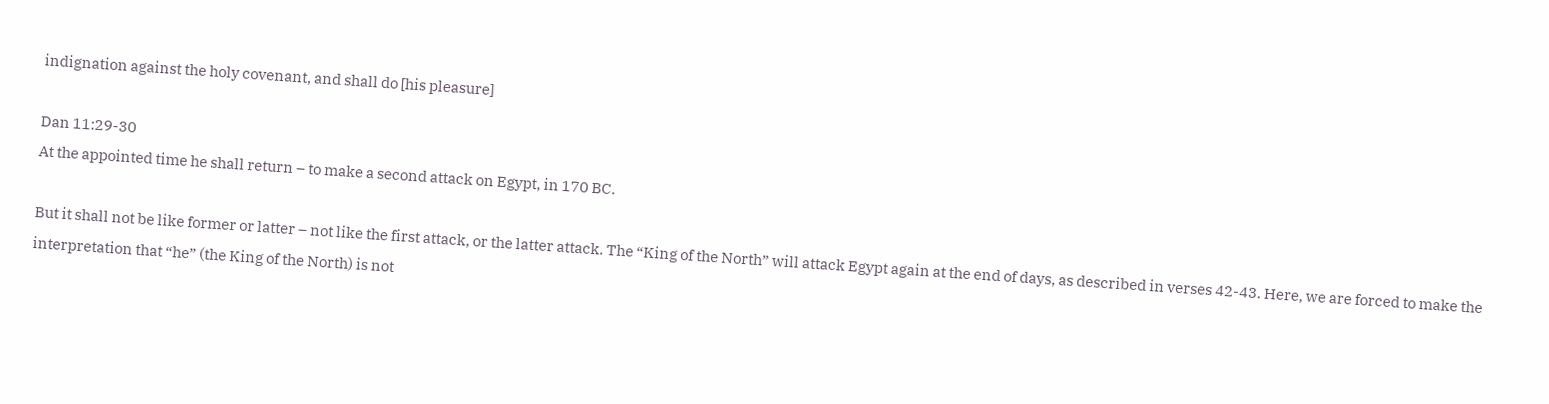indignation against the holy covenant, and shall do [his pleasure]

Dan 11:29-30
At the appointed time he shall return – to make a second attack on Egypt, in 170 BC.

But it shall not be like former or latter – not like the first attack, or the latter attack. The “King of the North” will attack Egypt again at the end of days, as described in verses 42-43. Here, we are forced to make the interpretation that “he” (the King of the North) is not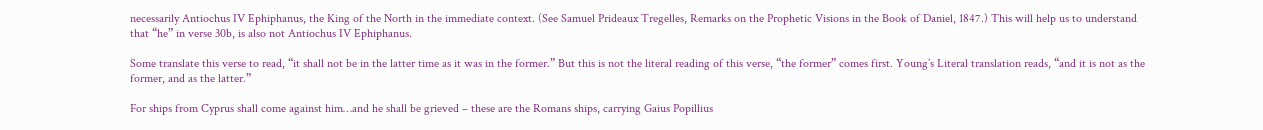necessarily Antiochus IV Ephiphanus, the King of the North in the immediate context. (See Samuel Prideaux Tregelles, Remarks on the Prophetic Visions in the Book of Daniel, 1847.) This will help us to understand that “he” in verse 30b, is also not Antiochus IV Ephiphanus.

Some translate this verse to read, “it shall not be in the latter time as it was in the former.” But this is not the literal reading of this verse, “the former” comes first. Young’s Literal translation reads, “and it is not as the former, and as the latter.”

For ships from Cyprus shall come against him…and he shall be grieved – these are the Romans ships, carrying Gaius Popillius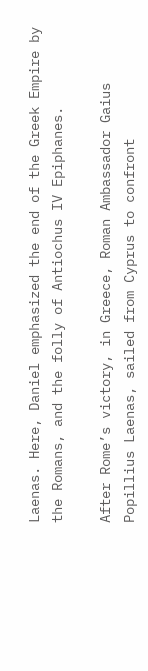Laenas. Here, Daniel emphasized the end of the Greek Empire by the Romans, and the folly of Antiochus IV Epiphanes.

After Rome’s victory, in Greece, Roman Ambassador Gaius Popillius Laenas, sailed from Cyprus to confront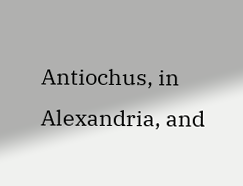Antiochus, in Alexandria, and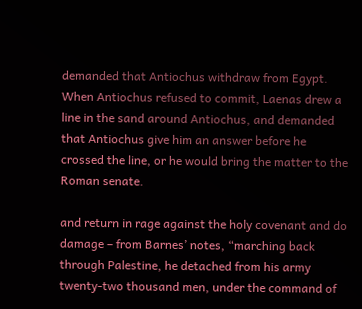demanded that Antiochus withdraw from Egypt. When Antiochus refused to commit, Laenas drew a line in the sand around Antiochus, and demanded that Antiochus give him an answer before he crossed the line, or he would bring the matter to the Roman senate.

and return in rage against the holy covenant and do damage – from Barnes’ notes, “marching back through Palestine, he detached from his army twenty-two thousand men, under the command of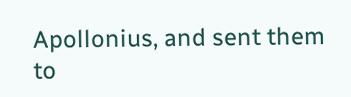Apollonius, and sent them to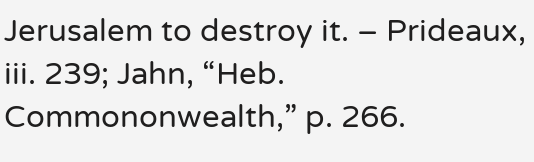Jerusalem to destroy it. – Prideaux, iii. 239; Jahn, “Heb. Commononwealth,” p. 266.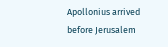Apollonius arrived before Jerusalem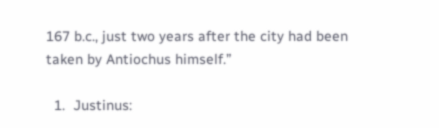167 b.c., just two years after the city had been taken by Antiochus himself.”

  1.  Justinus: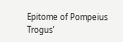Epitome of Pompeius Trogus’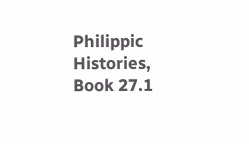Philippic Histories, Book 27.1